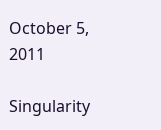October 5, 2011

Singularity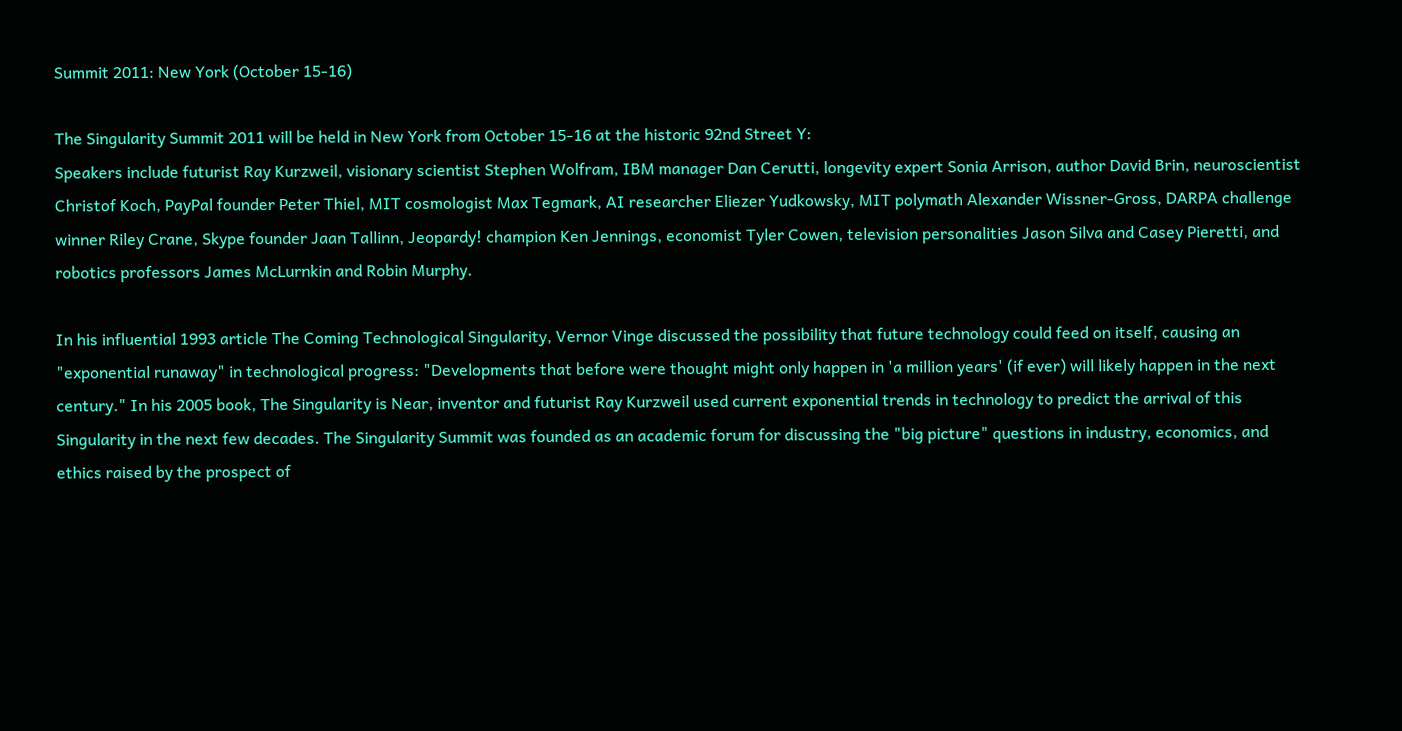Summit 2011: New York (October 15-16)

The Singularity Summit 2011 will be held in New York from October 15-16 at the historic 92nd Street Y:
Speakers include futurist Ray Kurzweil, visionary scientist Stephen Wolfram, IBM manager Dan Cerutti, longevity expert Sonia Arrison, author David Brin, neuroscientist Christof Koch, PayPal founder Peter Thiel, MIT cosmologist Max Tegmark, AI researcher Eliezer Yudkowsky, MIT polymath Alexander Wissner-Gross, DARPA challenge winner Riley Crane, Skype founder Jaan Tallinn, Jeopardy! champion Ken Jennings, economist Tyler Cowen, television personalities Jason Silva and Casey Pieretti, and robotics professors James McLurnkin and Robin Murphy.

In his influential 1993 article The Coming Technological Singularity, Vernor Vinge discussed the possibility that future technology could feed on itself, causing an "exponential runaway" in technological progress: "Developments that before were thought might only happen in 'a million years' (if ever) will likely happen in the next century." In his 2005 book, The Singularity is Near, inventor and futurist Ray Kurzweil used current exponential trends in technology to predict the arrival of this Singularity in the next few decades. The Singularity Summit was founded as an academic forum for discussing the "big picture" questions in industry, economics, and ethics raised by the prospect of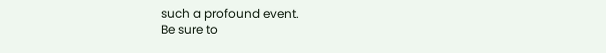such a profound event.
Be sure to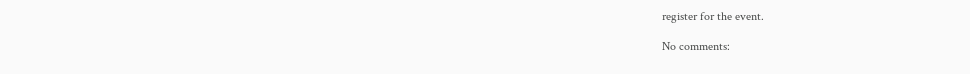register for the event.

No comments: